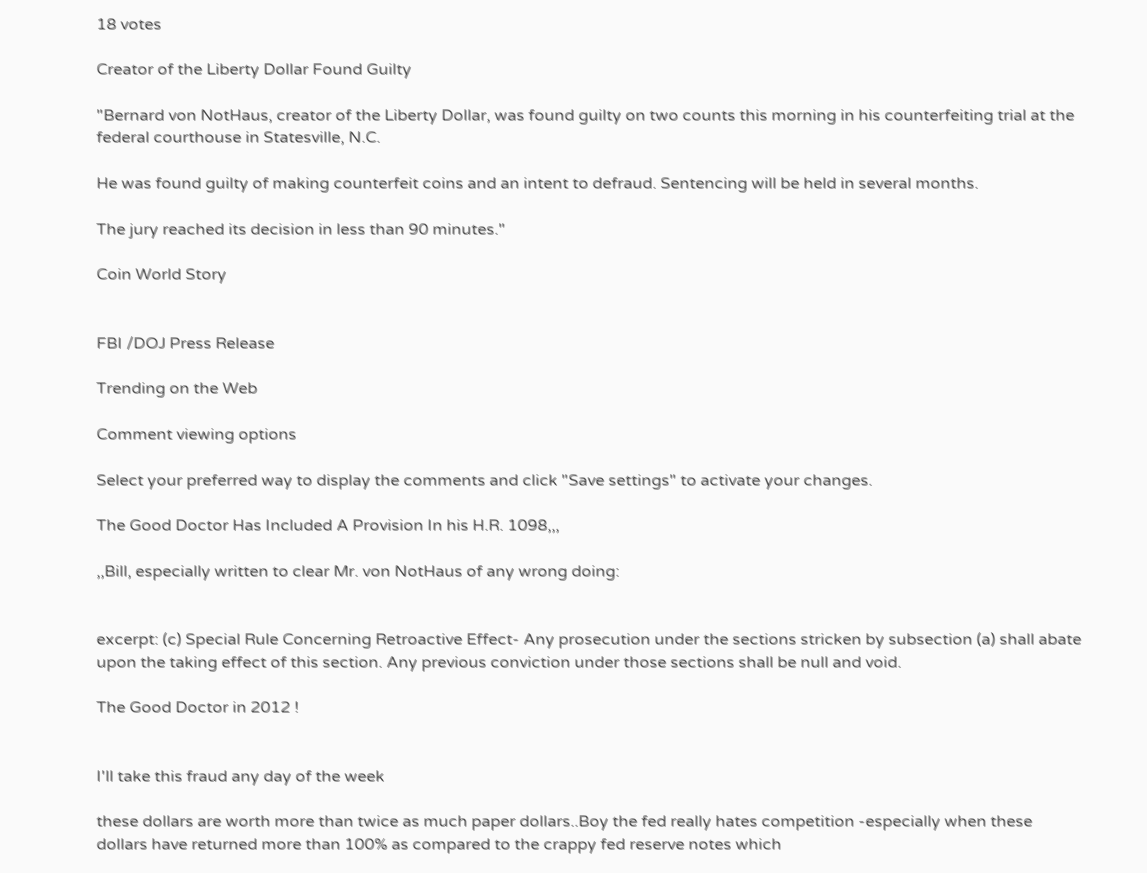18 votes

Creator of the Liberty Dollar Found Guilty

"Bernard von NotHaus, creator of the Liberty Dollar, was found guilty on two counts this morning in his counterfeiting trial at the federal courthouse in Statesville, N.C.

He was found guilty of making counterfeit coins and an intent to defraud. Sentencing will be held in several months.

The jury reached its decision in less than 90 minutes."

Coin World Story


FBI /DOJ Press Release

Trending on the Web

Comment viewing options

Select your preferred way to display the comments and click "Save settings" to activate your changes.

The Good Doctor Has Included A Provision In his H.R. 1098,,,

,,Bill, especially written to clear Mr. von NotHaus of any wrong doing:


excerpt: (c) Special Rule Concerning Retroactive Effect- Any prosecution under the sections stricken by subsection (a) shall abate upon the taking effect of this section. Any previous conviction under those sections shall be null and void.

The Good Doctor in 2012 !


I'll take this fraud any day of the week

these dollars are worth more than twice as much paper dollars..Boy the fed really hates competition -especially when these dollars have returned more than 100% as compared to the crappy fed reserve notes which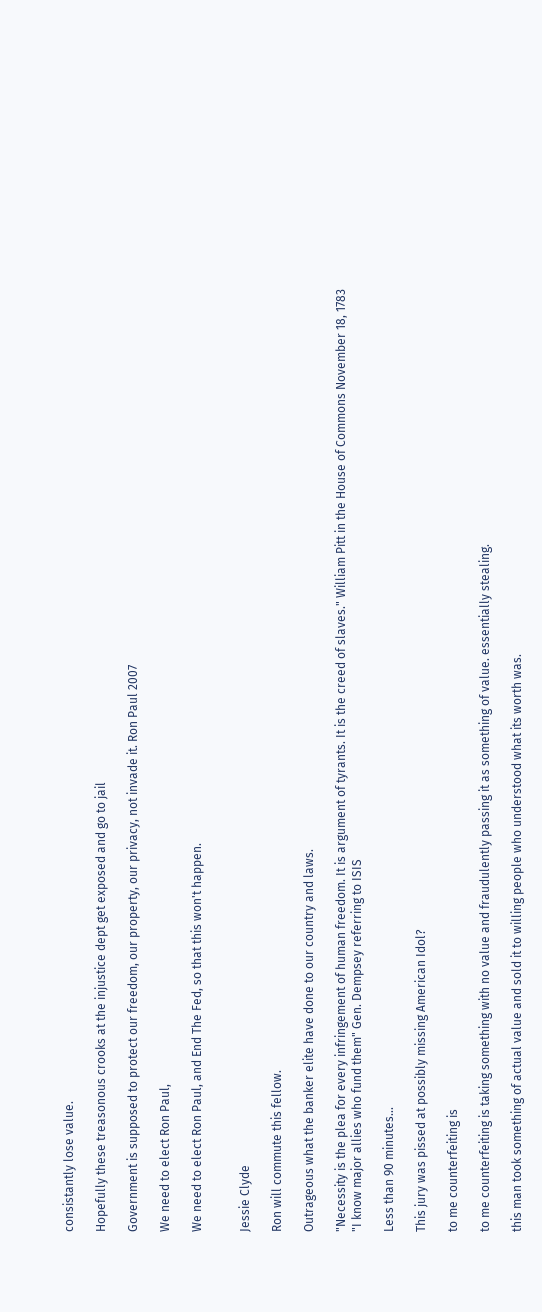consistantly lose value.

Hopefully these treasonous crooks at the injustice dept get exposed and go to jail

Government is supposed to protect our freedom, our property, our privacy, not invade it. Ron Paul 2007

We need to elect Ron Paul,

We need to elect Ron Paul, and End The Fed, so that this won't happen.


Jessie Clyde

Ron will commute this fellow.

Outrageous what the banker elite have done to our country and laws.

"Necessity is the plea for every infringement of human freedom. It is argument of tyrants. It is the creed of slaves." William Pitt in the House of Commons November 18, 1783
"I know major allies who fund them" Gen. Dempsey referring to ISIS

Less than 90 minutes...

This jury was pissed at possibly missing American Idol?

to me counterfeiting is

to me counterfeiting is taking something with no value and fraudulently passing it as something of value. essentially stealing.

this man took something of actual value and sold it to willing people who understood what its worth was.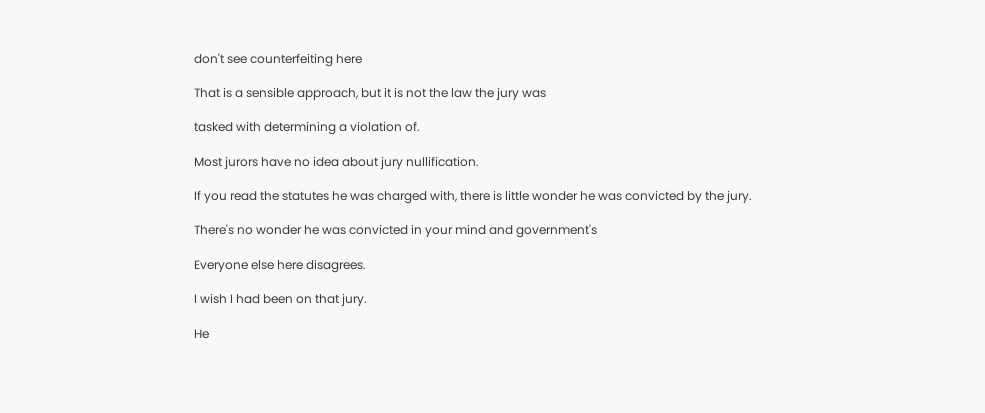don't see counterfeiting here

That is a sensible approach, but it is not the law the jury was

tasked with determining a violation of.

Most jurors have no idea about jury nullification.

If you read the statutes he was charged with, there is little wonder he was convicted by the jury.

There's no wonder he was convicted in your mind and government's

Everyone else here disagrees.

I wish I had been on that jury.

He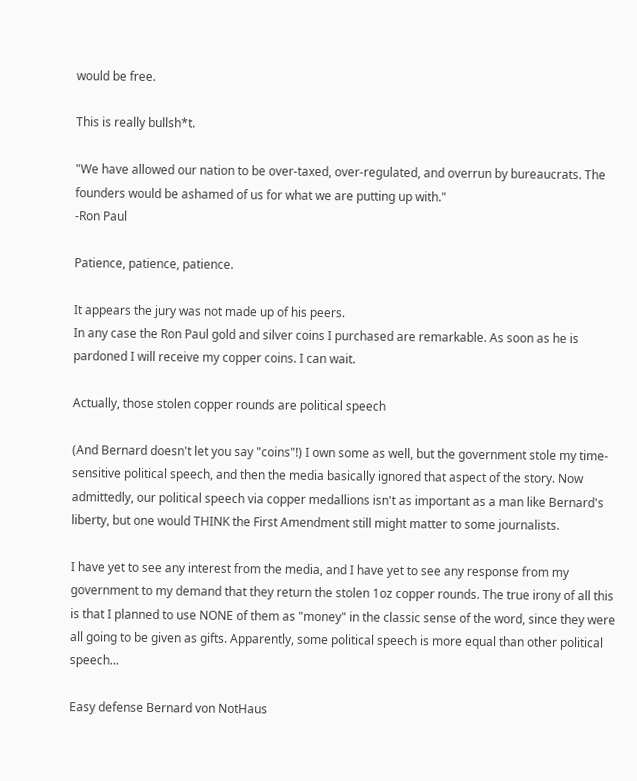would be free.

This is really bullsh*t.

"We have allowed our nation to be over-taxed, over-regulated, and overrun by bureaucrats. The founders would be ashamed of us for what we are putting up with."
-Ron Paul

Patience, patience, patience.

It appears the jury was not made up of his peers.
In any case the Ron Paul gold and silver coins I purchased are remarkable. As soon as he is pardoned I will receive my copper coins. I can wait.

Actually, those stolen copper rounds are political speech

(And Bernard doesn't let you say "coins"!) I own some as well, but the government stole my time-sensitive political speech, and then the media basically ignored that aspect of the story. Now admittedly, our political speech via copper medallions isn't as important as a man like Bernard's liberty, but one would THINK the First Amendment still might matter to some journalists.

I have yet to see any interest from the media, and I have yet to see any response from my government to my demand that they return the stolen 1oz copper rounds. The true irony of all this is that I planned to use NONE of them as "money" in the classic sense of the word, since they were all going to be given as gifts. Apparently, some political speech is more equal than other political speech...

Easy defense Bernard von NotHaus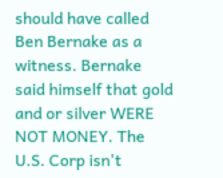should have called Ben Bernake as a witness. Bernake said himself that gold and or silver WERE NOT MONEY. The U.S. Corp isn't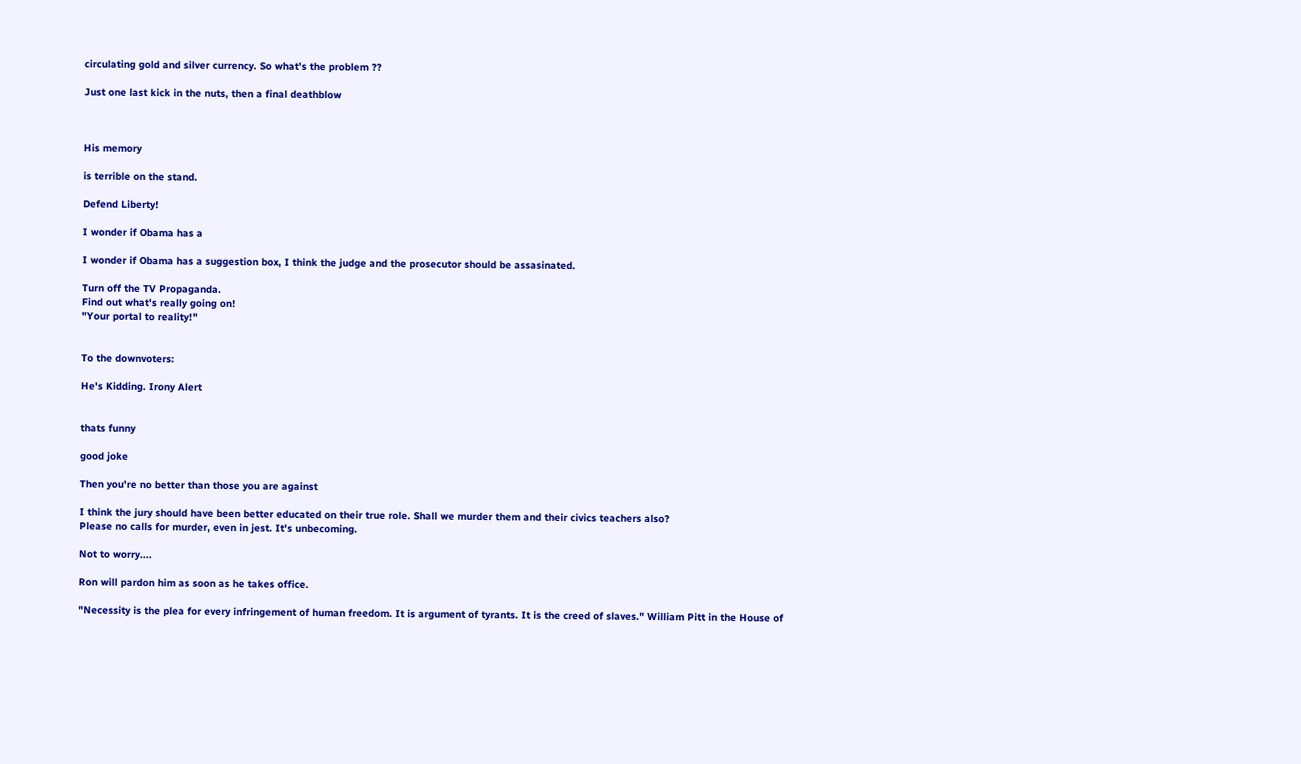circulating gold and silver currency. So what's the problem ??

Just one last kick in the nuts, then a final deathblow



His memory

is terrible on the stand.

Defend Liberty!

I wonder if Obama has a

I wonder if Obama has a suggestion box, I think the judge and the prosecutor should be assasinated.

Turn off the TV Propaganda.
Find out what's really going on!
"Your portal to reality!"


To the downvoters:

He's Kidding. Irony Alert


thats funny

good joke

Then you're no better than those you are against

I think the jury should have been better educated on their true role. Shall we murder them and their civics teachers also?
Please no calls for murder, even in jest. It's unbecoming.

Not to worry....

Ron will pardon him as soon as he takes office.

"Necessity is the plea for every infringement of human freedom. It is argument of tyrants. It is the creed of slaves." William Pitt in the House of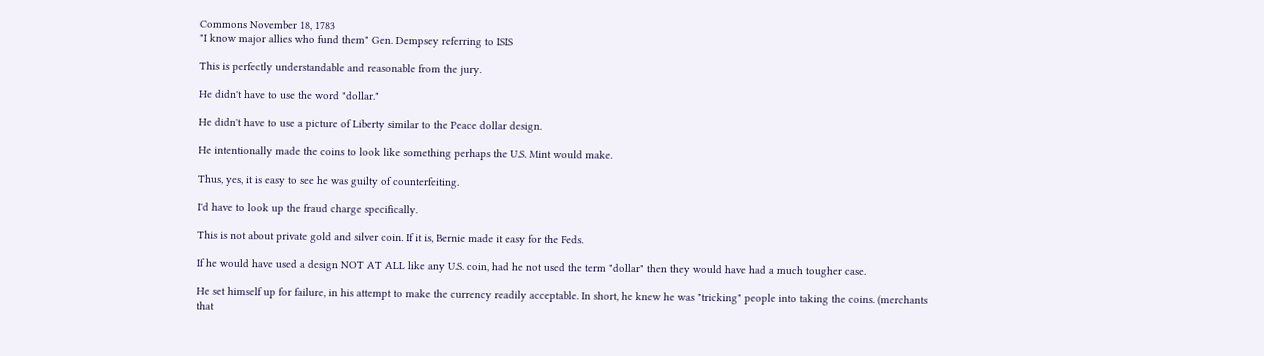Commons November 18, 1783
"I know major allies who fund them" Gen. Dempsey referring to ISIS

This is perfectly understandable and reasonable from the jury.

He didn't have to use the word "dollar."

He didn't have to use a picture of Liberty similar to the Peace dollar design.

He intentionally made the coins to look like something perhaps the U.S. Mint would make.

Thus, yes, it is easy to see he was guilty of counterfeiting.

I'd have to look up the fraud charge specifically.

This is not about private gold and silver coin. If it is, Bernie made it easy for the Feds.

If he would have used a design NOT AT ALL like any U.S. coin, had he not used the term "dollar" then they would have had a much tougher case.

He set himself up for failure, in his attempt to make the currency readily acceptable. In short, he knew he was "tricking" people into taking the coins. (merchants that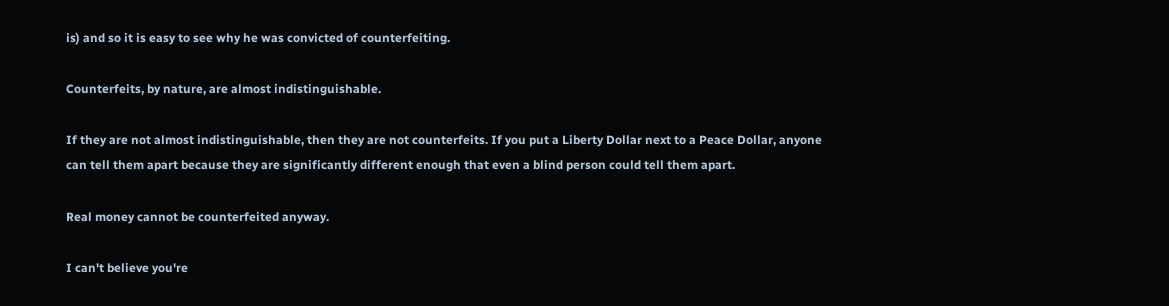is) and so it is easy to see why he was convicted of counterfeiting.

Counterfeits, by nature, are almost indistinguishable.

If they are not almost indistinguishable, then they are not counterfeits. If you put a Liberty Dollar next to a Peace Dollar, anyone can tell them apart because they are significantly different enough that even a blind person could tell them apart.

Real money cannot be counterfeited anyway.

I can't believe you're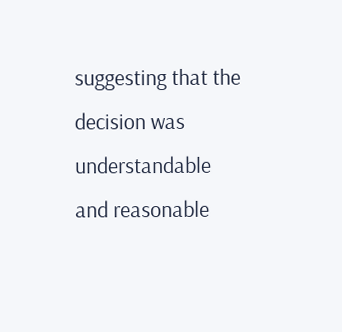suggesting that the decision was understandable and reasonable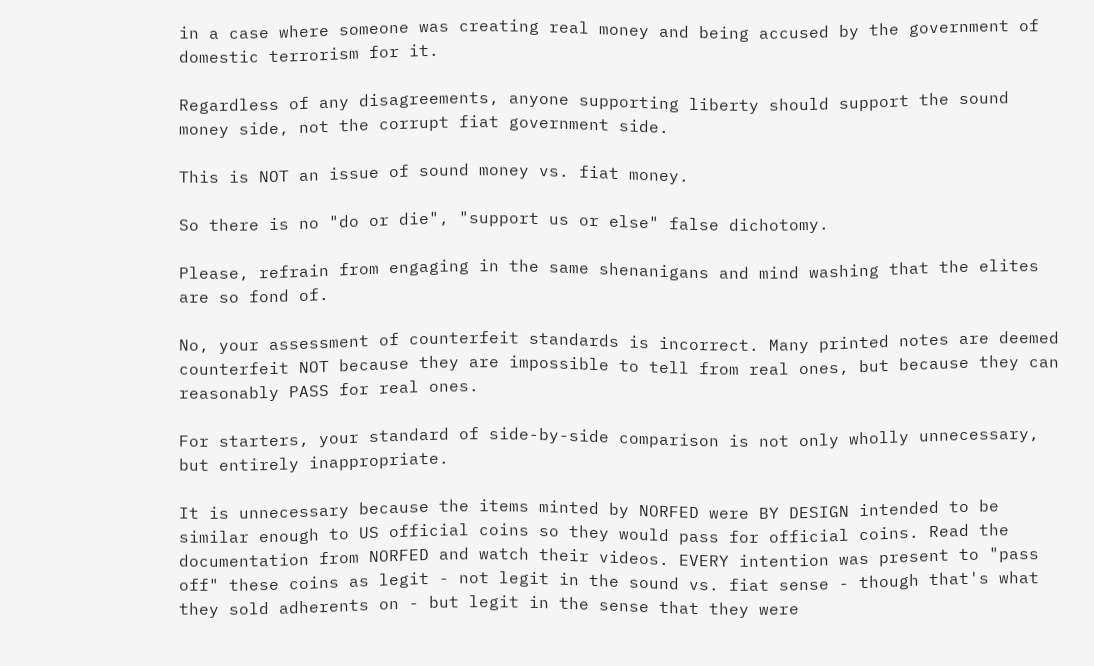in a case where someone was creating real money and being accused by the government of domestic terrorism for it.

Regardless of any disagreements, anyone supporting liberty should support the sound money side, not the corrupt fiat government side.

This is NOT an issue of sound money vs. fiat money.

So there is no "do or die", "support us or else" false dichotomy.

Please, refrain from engaging in the same shenanigans and mind washing that the elites are so fond of.

No, your assessment of counterfeit standards is incorrect. Many printed notes are deemed counterfeit NOT because they are impossible to tell from real ones, but because they can reasonably PASS for real ones.

For starters, your standard of side-by-side comparison is not only wholly unnecessary, but entirely inappropriate.

It is unnecessary because the items minted by NORFED were BY DESIGN intended to be similar enough to US official coins so they would pass for official coins. Read the documentation from NORFED and watch their videos. EVERY intention was present to "pass off" these coins as legit - not legit in the sound vs. fiat sense - though that's what they sold adherents on - but legit in the sense that they were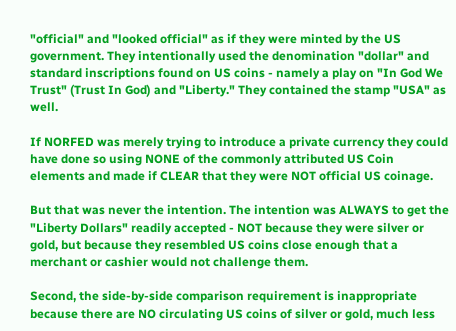"official" and "looked official" as if they were minted by the US government. They intentionally used the denomination "dollar" and standard inscriptions found on US coins - namely a play on "In God We Trust" (Trust In God) and "Liberty." They contained the stamp "USA" as well.

If NORFED was merely trying to introduce a private currency they could have done so using NONE of the commonly attributed US Coin elements and made if CLEAR that they were NOT official US coinage.

But that was never the intention. The intention was ALWAYS to get the "Liberty Dollars" readily accepted - NOT because they were silver or gold, but because they resembled US coins close enough that a merchant or cashier would not challenge them.

Second, the side-by-side comparison requirement is inappropriate because there are NO circulating US coins of silver or gold, much less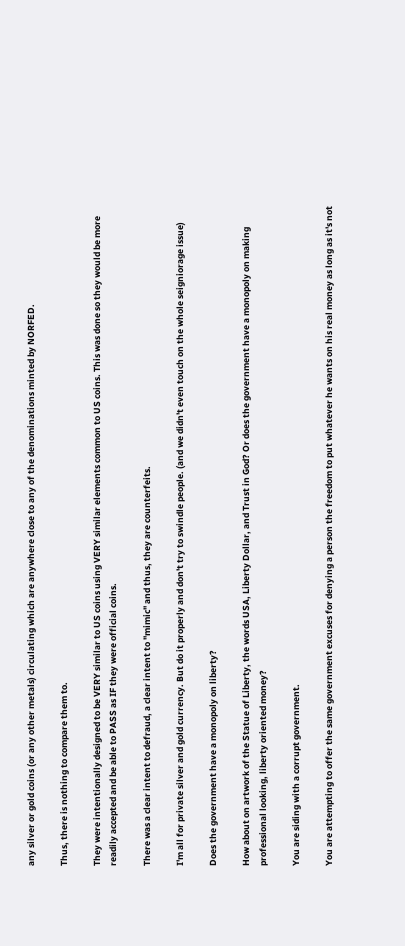any silver or gold coins (or any other metals) circulating which are anywhere close to any of the denominations minted by NORFED.

Thus, there is nothing to compare them to.

They were intentionally designed to be VERY similar to US coins using VERY similar elements common to US coins. This was done so they would be more readily accepted and be able to PASS as IF they were official coins.

There was a clear intent to defraud, a clear intent to "mimic" and thus, they are counterfeits.

I'm all for private silver and gold currency. But do it properly and don't try to swindle people. (and we didn't even touch on the whole seigniorage issue)

Does the government have a monopoly on liberty?

How about on artwork of the Statue of Liberty, the words USA, Liberty Dollar, and Trust in God? Or does the government have a monopoly on making professional looking, liberty oriented money?

You are siding with a corrupt government.

You are attempting to offer the same government excuses for denying a person the freedom to put whatever he wants on his real money as long as it's not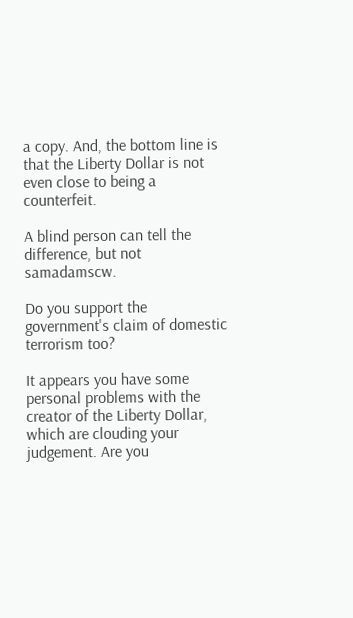a copy. And, the bottom line is that the Liberty Dollar is not even close to being a counterfeit.

A blind person can tell the difference, but not samadamscw.

Do you support the government's claim of domestic terrorism too?

It appears you have some personal problems with the creator of the Liberty Dollar, which are clouding your judgement. Are you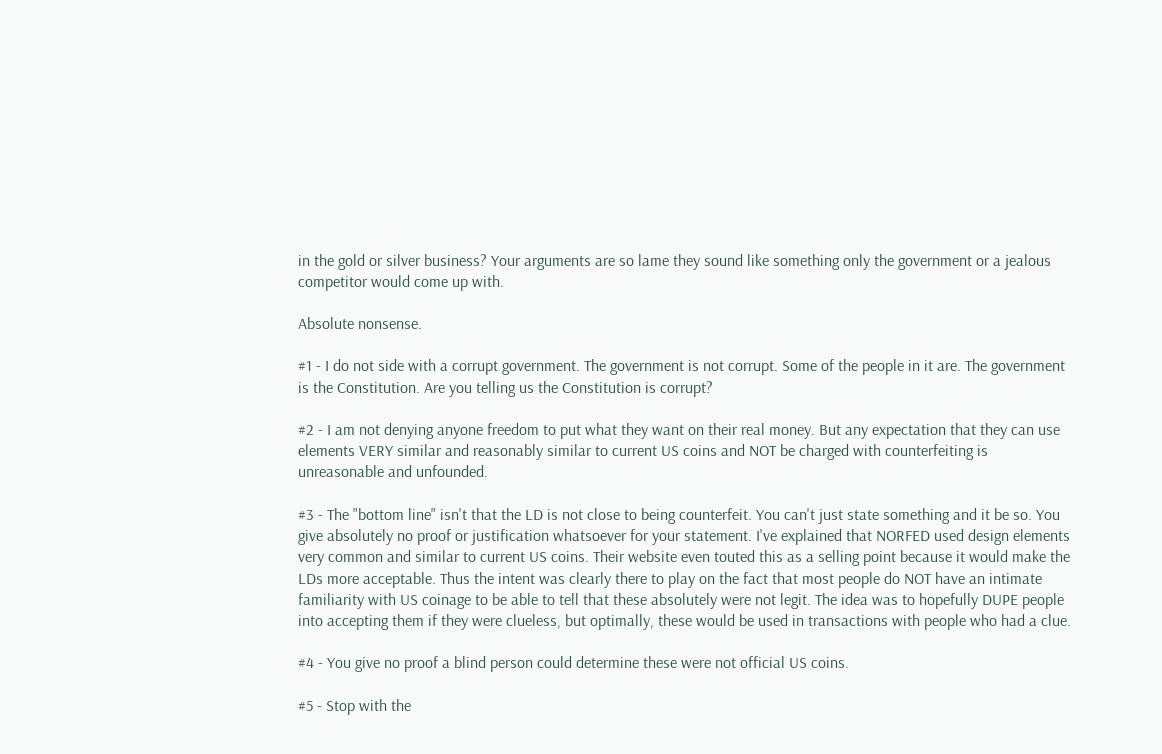in the gold or silver business? Your arguments are so lame they sound like something only the government or a jealous competitor would come up with.

Absolute nonsense.

#1 - I do not side with a corrupt government. The government is not corrupt. Some of the people in it are. The government is the Constitution. Are you telling us the Constitution is corrupt?

#2 - I am not denying anyone freedom to put what they want on their real money. But any expectation that they can use elements VERY similar and reasonably similar to current US coins and NOT be charged with counterfeiting is unreasonable and unfounded.

#3 - The "bottom line" isn't that the LD is not close to being counterfeit. You can't just state something and it be so. You give absolutely no proof or justification whatsoever for your statement. I've explained that NORFED used design elements very common and similar to current US coins. Their website even touted this as a selling point because it would make the LDs more acceptable. Thus the intent was clearly there to play on the fact that most people do NOT have an intimate familiarity with US coinage to be able to tell that these absolutely were not legit. The idea was to hopefully DUPE people into accepting them if they were clueless, but optimally, these would be used in transactions with people who had a clue.

#4 - You give no proof a blind person could determine these were not official US coins.

#5 - Stop with the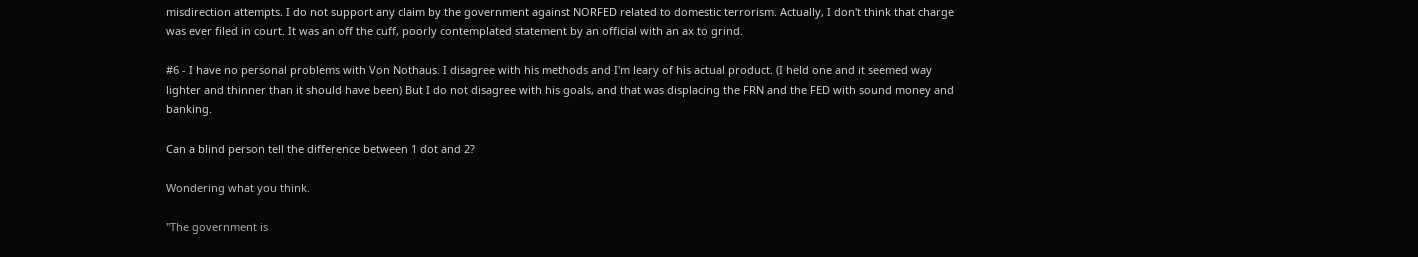misdirection attempts. I do not support any claim by the government against NORFED related to domestic terrorism. Actually, I don't think that charge was ever filed in court. It was an off the cuff, poorly contemplated statement by an official with an ax to grind.

#6 - I have no personal problems with Von Nothaus. I disagree with his methods and I'm leary of his actual product. (I held one and it seemed way lighter and thinner than it should have been) But I do not disagree with his goals, and that was displacing the FRN and the FED with sound money and banking.

Can a blind person tell the difference between 1 dot and 2?

Wondering what you think.

"The government is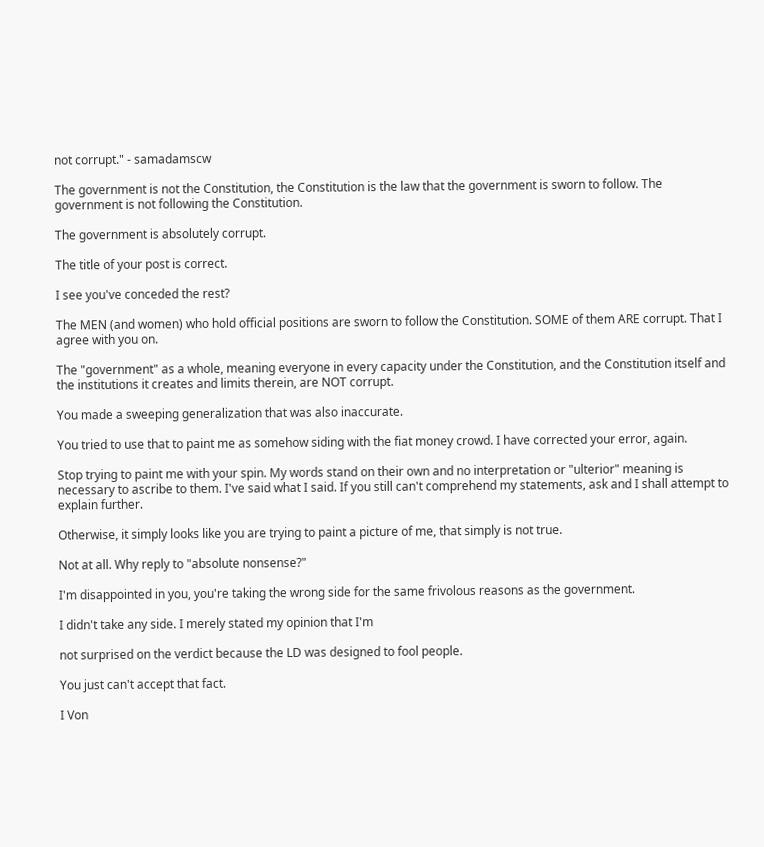not corrupt." - samadamscw

The government is not the Constitution, the Constitution is the law that the government is sworn to follow. The government is not following the Constitution.

The government is absolutely corrupt.

The title of your post is correct.

I see you've conceded the rest?

The MEN (and women) who hold official positions are sworn to follow the Constitution. SOME of them ARE corrupt. That I agree with you on.

The "government" as a whole, meaning everyone in every capacity under the Constitution, and the Constitution itself and the institutions it creates and limits therein, are NOT corrupt.

You made a sweeping generalization that was also inaccurate.

You tried to use that to paint me as somehow siding with the fiat money crowd. I have corrected your error, again.

Stop trying to paint me with your spin. My words stand on their own and no interpretation or "ulterior" meaning is necessary to ascribe to them. I've said what I said. If you still can't comprehend my statements, ask and I shall attempt to explain further.

Otherwise, it simply looks like you are trying to paint a picture of me, that simply is not true.

Not at all. Why reply to "absolute nonsense?"

I'm disappointed in you, you're taking the wrong side for the same frivolous reasons as the government.

I didn't take any side. I merely stated my opinion that I'm

not surprised on the verdict because the LD was designed to fool people.

You just can't accept that fact.

I Von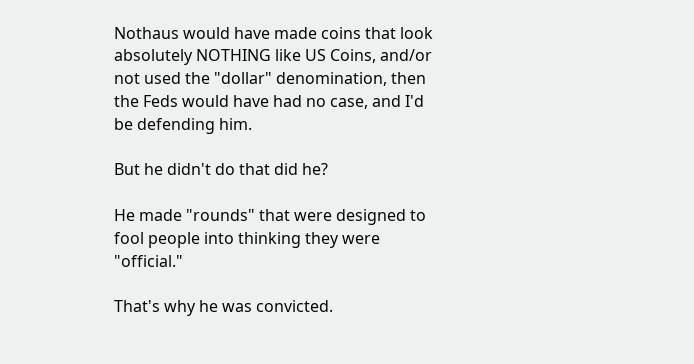Nothaus would have made coins that look absolutely NOTHING like US Coins, and/or not used the "dollar" denomination, then the Feds would have had no case, and I'd be defending him.

But he didn't do that did he?

He made "rounds" that were designed to fool people into thinking they were "official."

That's why he was convicted.